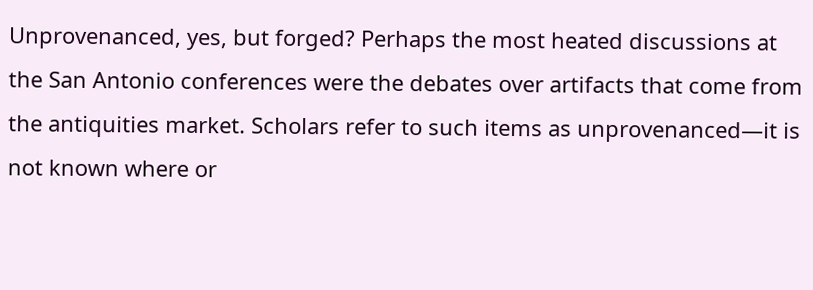Unprovenanced, yes, but forged? Perhaps the most heated discussions at the San Antonio conferences were the debates over artifacts that come from the antiquities market. Scholars refer to such items as unprovenanced—it is not known where or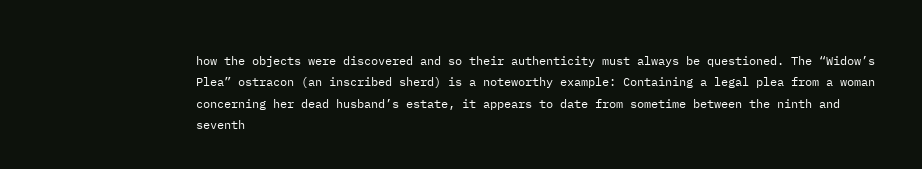how the objects were discovered and so their authenticity must always be questioned. The “Widow’s Plea” ostracon (an inscribed sherd) is a noteworthy example: Containing a legal plea from a woman concerning her dead husband’s estate, it appears to date from sometime between the ninth and seventh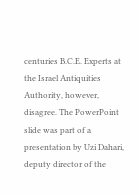centuries B.C.E. Experts at the Israel Antiquities Authority, however, disagree. The PowerPoint slide was part of a presentation by Uzi Dahari, deputy director of the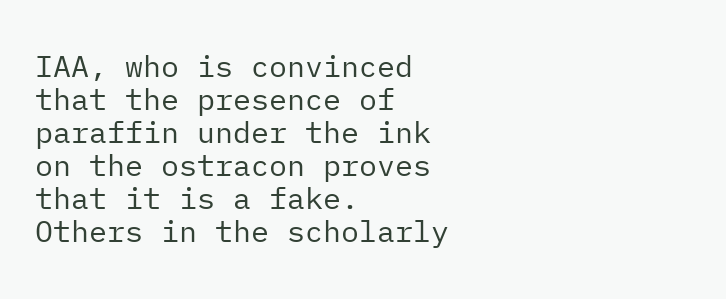IAA, who is convinced that the presence of paraffin under the ink on the ostracon proves that it is a fake. Others in the scholarly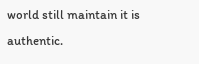world still maintain it is authentic.